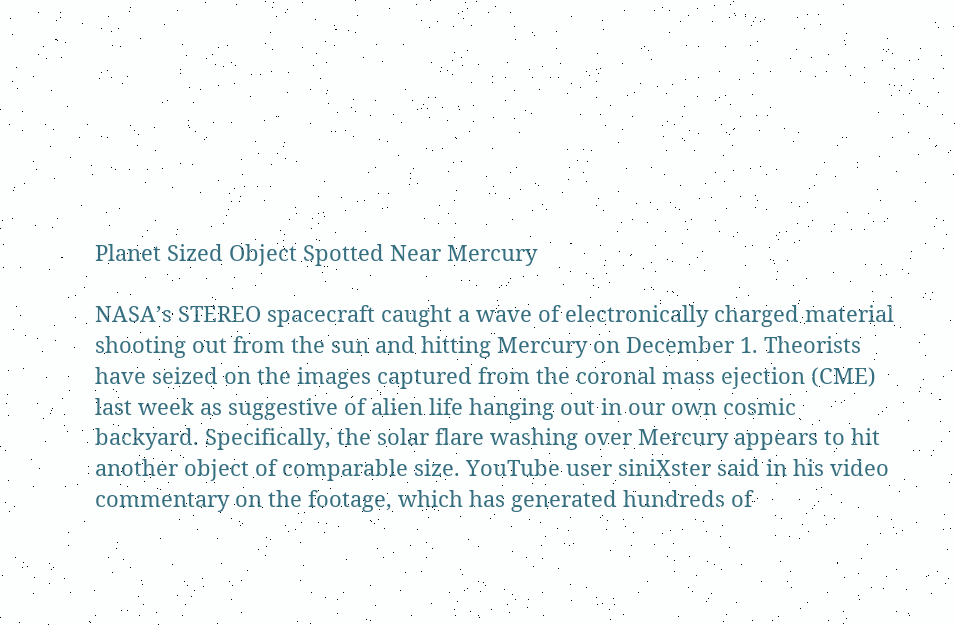Planet Sized Object Spotted Near Mercury

NASA’s STEREO spacecraft caught a wave of electronically charged material shooting out from the sun and hitting Mercury on December 1. Theorists have seized on the images captured from the coronal mass ejection (CME) last week as suggestive of alien life hanging out in our own cosmic backyard. Specifically, the solar flare washing over Mercury appears to hit another object of comparable size. YouTube user siniXster said in his video commentary on the footage, which has generated hundreds of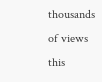thousands of views this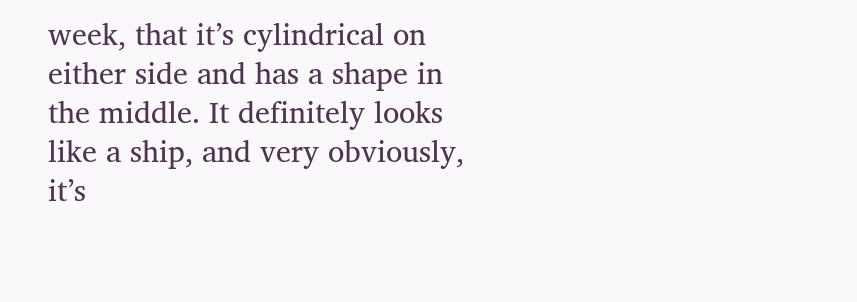week, that it’s cylindrical on either side and has a shape in the middle. It definitely looks like a ship, and very obviously, it’s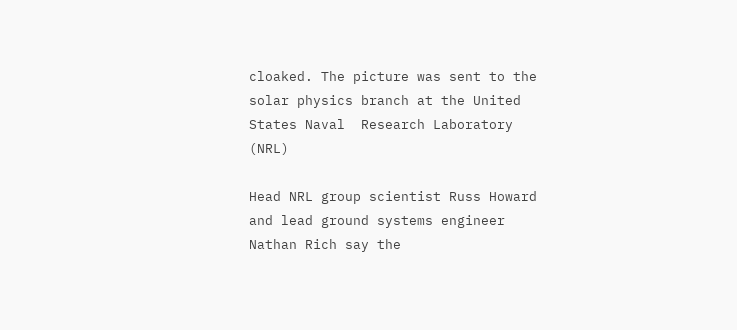cloaked. The picture was sent to the solar physics branch at the United States Naval  Research Laboratory (NRL)

Head NRL group scientist Russ Howard and lead ground systems engineer Nathan Rich say the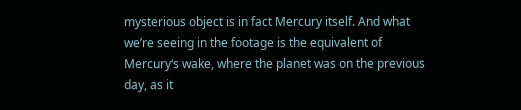mysterious object is in fact Mercury itself. And what we’re seeing in the footage is the equivalent of Mercury‘s wake, where the planet was on the previous day, as it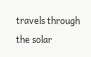travels through the solar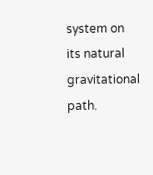system on its natural gravitational path.